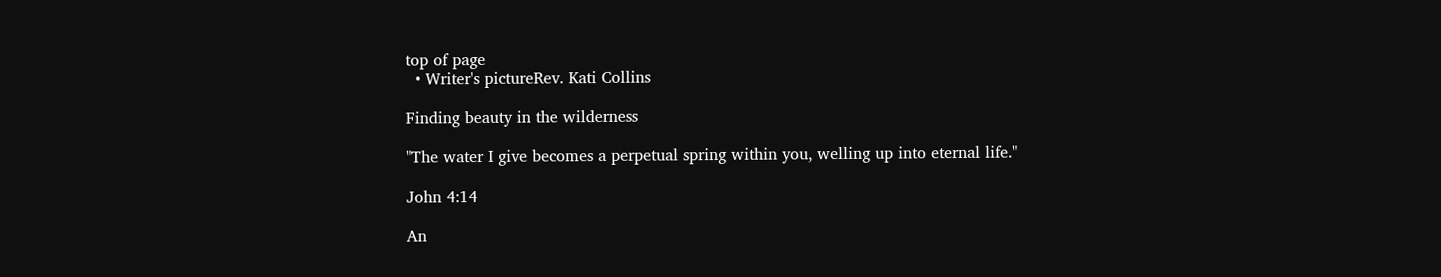top of page
  • Writer's pictureRev. Kati Collins

Finding beauty in the wilderness

"The water I give becomes a perpetual spring within you, welling up into eternal life."

John 4:14

An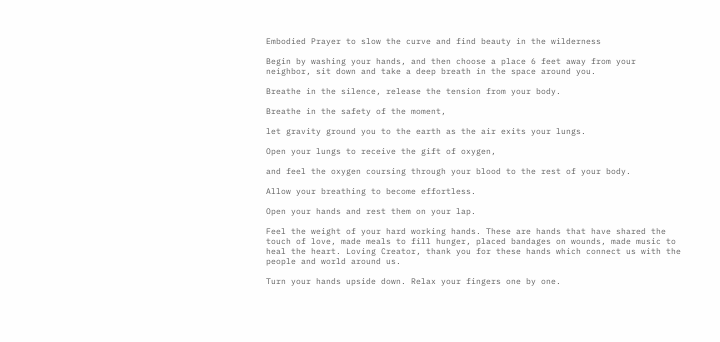Embodied Prayer to slow the curve and find beauty in the wilderness

Begin by washing your hands, and then choose a place 6 feet away from your neighbor, sit down and take a deep breath in the space around you.

Breathe in the silence, release the tension from your body.

Breathe in the safety of the moment,

let gravity ground you to the earth as the air exits your lungs.

Open your lungs to receive the gift of oxygen,

and feel the oxygen coursing through your blood to the rest of your body.

Allow your breathing to become effortless.

Open your hands and rest them on your lap.

Feel the weight of your hard working hands. These are hands that have shared the touch of love, made meals to fill hunger, placed bandages on wounds, made music to heal the heart. Loving Creator, thank you for these hands which connect us with the people and world around us.

Turn your hands upside down. Relax your fingers one by one.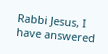Rabbi Jesus, I have answered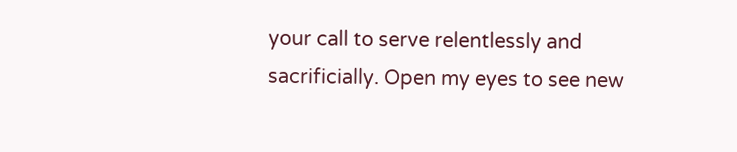your call to serve relentlessly and sacrificially. Open my eyes to see new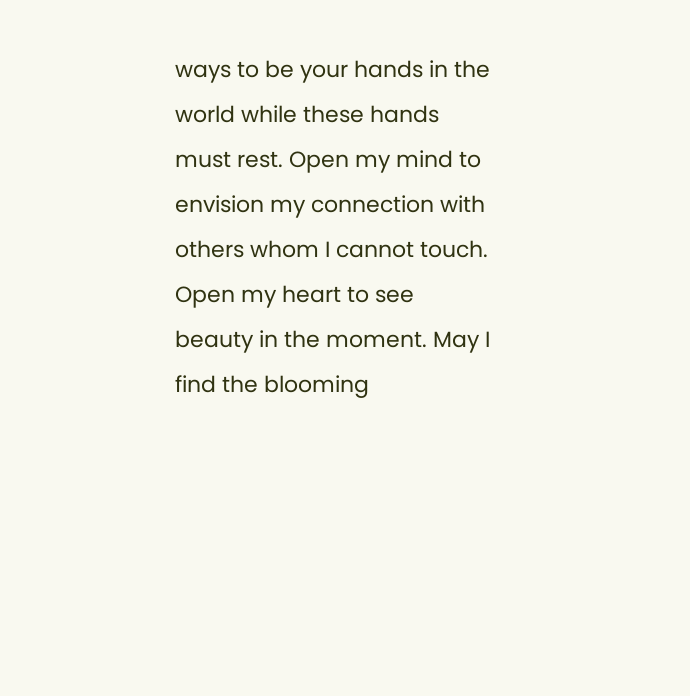ways to be your hands in the world while these hands must rest. Open my mind to envision my connection with others whom I cannot touch. Open my heart to see beauty in the moment. May I find the blooming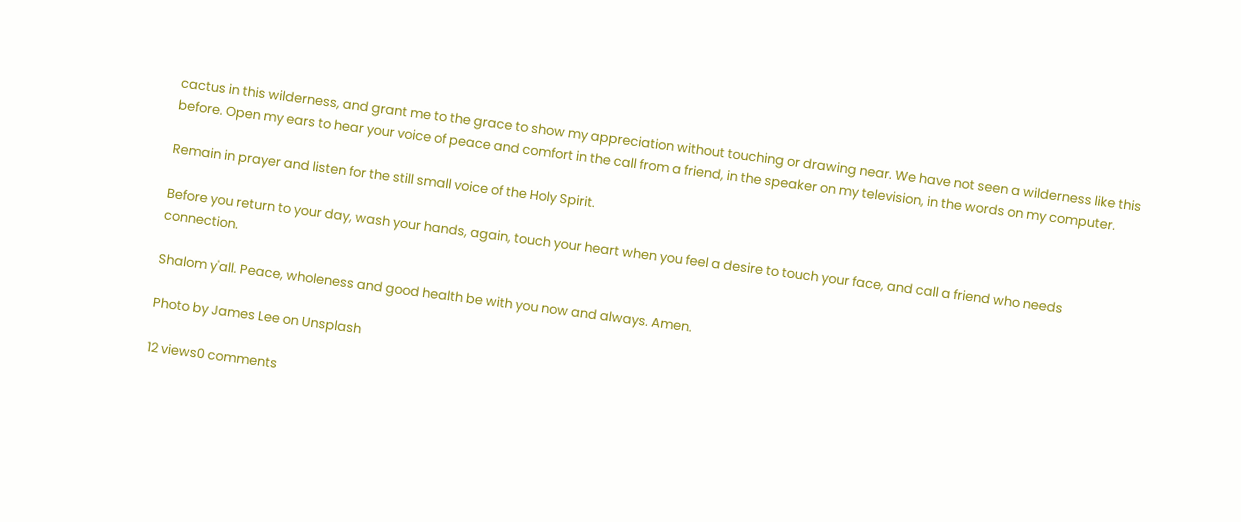cactus in this wilderness, and grant me to the grace to show my appreciation without touching or drawing near. We have not seen a wilderness like this before. Open my ears to hear your voice of peace and comfort in the call from a friend, in the speaker on my television, in the words on my computer.

Remain in prayer and listen for the still small voice of the Holy Spirit.

Before you return to your day, wash your hands, again, touch your heart when you feel a desire to touch your face, and call a friend who needs connection.

Shalom y'all. Peace, wholeness and good health be with you now and always. Amen.

Photo by James Lee on Unsplash

12 views0 comments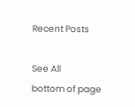Recent Posts

See All
bottom of page